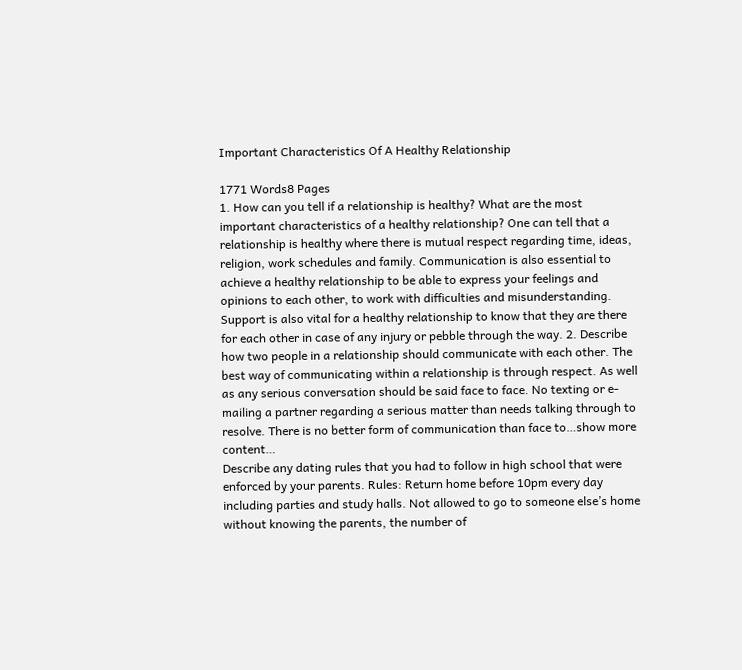Important Characteristics Of A Healthy Relationship

1771 Words8 Pages
1. How can you tell if a relationship is healthy? What are the most important characteristics of a healthy relationship? One can tell that a relationship is healthy where there is mutual respect regarding time, ideas, religion, work schedules and family. Communication is also essential to achieve a healthy relationship to be able to express your feelings and opinions to each other, to work with difficulties and misunderstanding. Support is also vital for a healthy relationship to know that they are there for each other in case of any injury or pebble through the way. 2. Describe how two people in a relationship should communicate with each other. The best way of communicating within a relationship is through respect. As well as any serious conversation should be said face to face. No texting or e-mailing a partner regarding a serious matter than needs talking through to resolve. There is no better form of communication than face to…show more content…
Describe any dating rules that you had to follow in high school that were enforced by your parents. Rules: Return home before 10pm every day including parties and study halls. Not allowed to go to someone else’s home without knowing the parents, the number of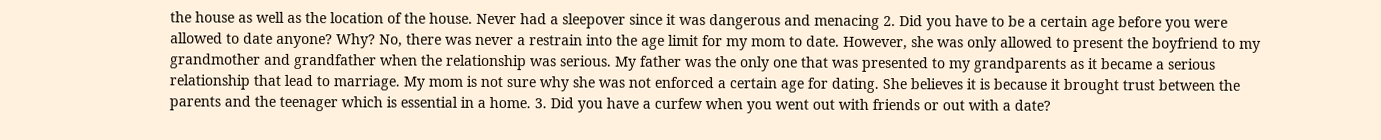the house as well as the location of the house. Never had a sleepover since it was dangerous and menacing 2. Did you have to be a certain age before you were allowed to date anyone? Why? No, there was never a restrain into the age limit for my mom to date. However, she was only allowed to present the boyfriend to my grandmother and grandfather when the relationship was serious. My father was the only one that was presented to my grandparents as it became a serious relationship that lead to marriage. My mom is not sure why she was not enforced a certain age for dating. She believes it is because it brought trust between the parents and the teenager which is essential in a home. 3. Did you have a curfew when you went out with friends or out with a date?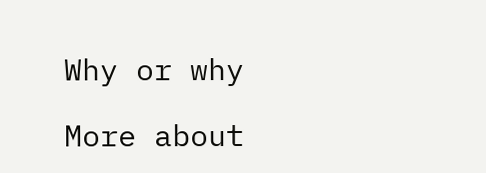Why or why

More about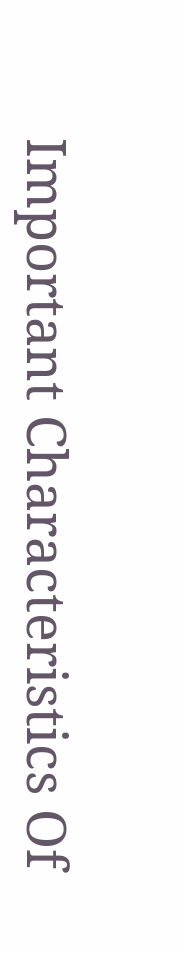Important Characteristics Of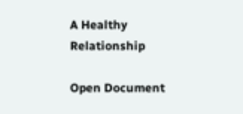A Healthy Relationship

Open Document